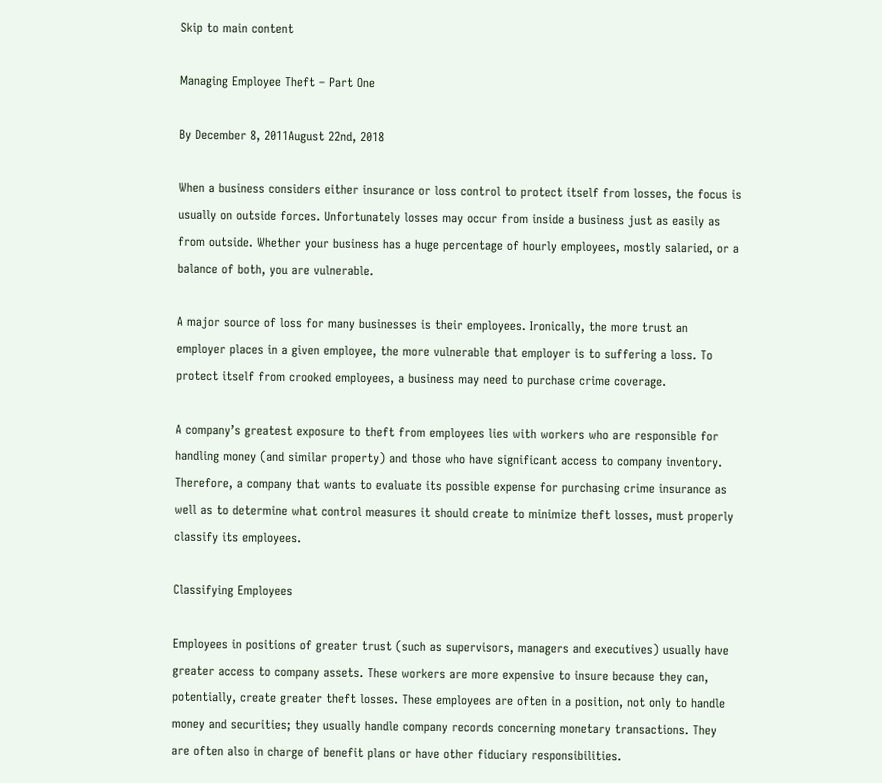Skip to main content

Managing Employee Theft – Part One

By December 8, 2011August 22nd, 2018

When a business considers either insurance or loss control to protect itself from losses, the focus is usually on outside forces. Unfortunately losses may occur from inside a business just as easily as from outside. Whether your business has a huge percentage of hourly employees, mostly salaried, or a balance of both, you are vulnerable.

A major source of loss for many businesses is their employees. Ironically, the more trust an employer places in a given employee, the more vulnerable that employer is to suffering a loss. To protect itself from crooked employees, a business may need to purchase crime coverage.

A company’s greatest exposure to theft from employees lies with workers who are responsible for handling money (and similar property) and those who have significant access to company inventory. Therefore, a company that wants to evaluate its possible expense for purchasing crime insurance as well as to determine what control measures it should create to minimize theft losses, must properly classify its employees.

Classifying Employees

Employees in positions of greater trust (such as supervisors, managers and executives) usually have greater access to company assets. These workers are more expensive to insure because they can, potentially, create greater theft losses. These employees are often in a position, not only to handle money and securities; they usually handle company records concerning monetary transactions. They are often also in charge of benefit plans or have other fiduciary responsibilities.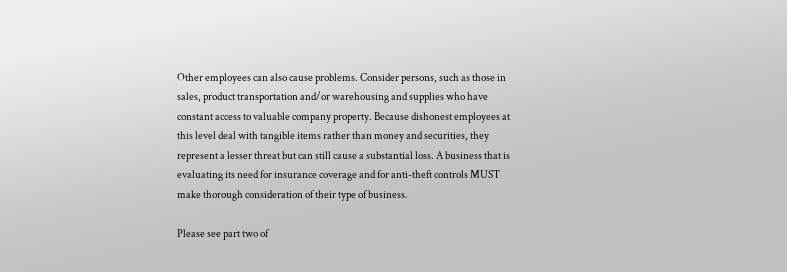Other employees can also cause problems. Consider persons, such as those in sales, product transportation and/or warehousing and supplies who have constant access to valuable company property. Because dishonest employees at this level deal with tangible items rather than money and securities, they represent a lesser threat but can still cause a substantial loss. A business that is evaluating its need for insurance coverage and for anti-theft controls MUST make thorough consideration of their type of business.

Please see part two of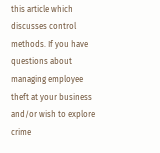this article which discusses control methods. If you have questions about managing employee theft at your business and/or wish to explore crime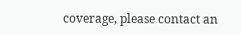coverage, please contact an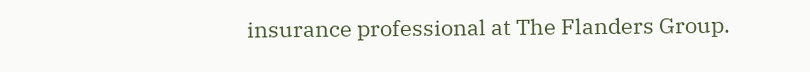insurance professional at The Flanders Group.